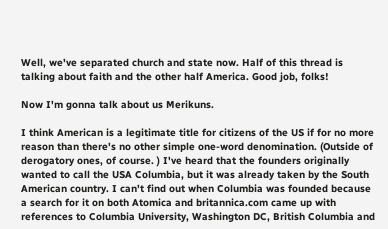Well, we've separated church and state now. Half of this thread is talking about faith and the other half America. Good job, folks!

Now I'm gonna talk about us Merikuns.

I think American is a legitimate title for citizens of the US if for no more reason than there's no other simple one-word denomination. (Outside of derogatory ones, of course. ) I've heard that the founders originally wanted to call the USA Columbia, but it was already taken by the South American country. I can't find out when Columbia was founded because a search for it on both Atomica and britannica.com came up with references to Columbia University, Washington DC, British Columbia and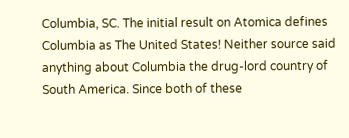Columbia, SC. The initial result on Atomica defines Columbia as The United States! Neither source said anything about Columbia the drug-lord country of South America. Since both of these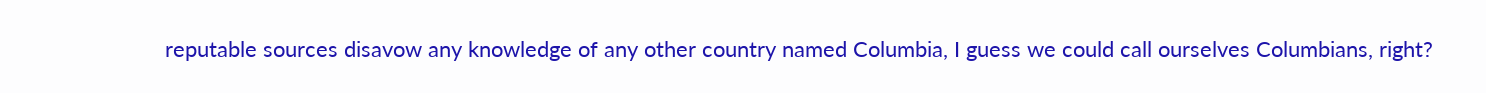reputable sources disavow any knowledge of any other country named Columbia, I guess we could call ourselves Columbians, right?